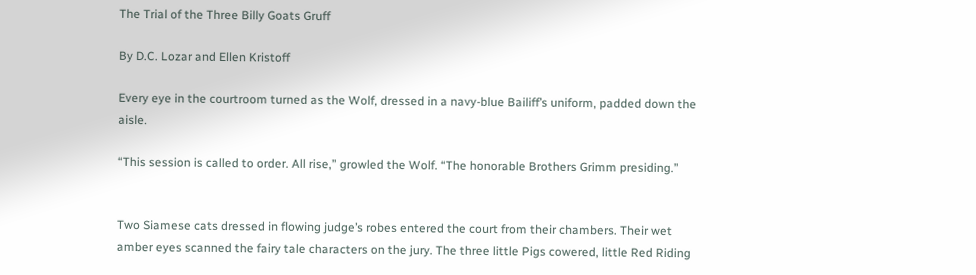The Trial of the Three Billy Goats Gruff

By D.C. Lozar and Ellen Kristoff

Every eye in the courtroom turned as the Wolf, dressed in a navy-blue Bailiff’s uniform, padded down the aisle.

“This session is called to order. All rise,” growled the Wolf. “The honorable Brothers Grimm presiding.”


Two Siamese cats dressed in flowing judge’s robes entered the court from their chambers. Their wet amber eyes scanned the fairy tale characters on the jury. The three little Pigs cowered, little Red Riding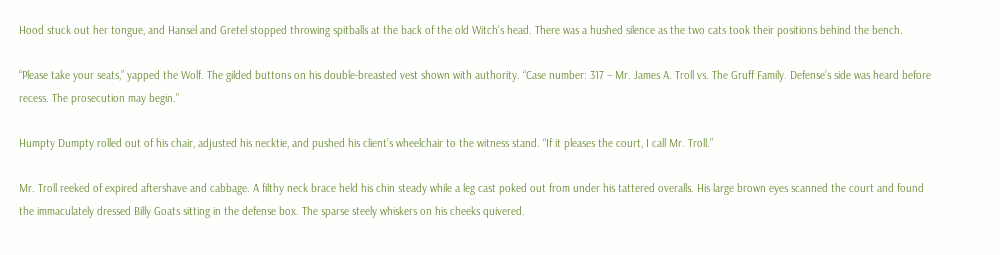Hood stuck out her tongue, and Hansel and Gretel stopped throwing spitballs at the back of the old Witch’s head. There was a hushed silence as the two cats took their positions behind the bench.

“Please take your seats,” yapped the Wolf. The gilded buttons on his double-breasted vest shown with authority. “Case number: 317 – Mr. James A. Troll vs. The Gruff Family. Defense’s side was heard before recess. The prosecution may begin.”

Humpty Dumpty rolled out of his chair, adjusted his necktie, and pushed his client’s wheelchair to the witness stand. “If it pleases the court, I call Mr. Troll.”

Mr. Troll reeked of expired aftershave and cabbage. A filthy neck brace held his chin steady while a leg cast poked out from under his tattered overalls. His large brown eyes scanned the court and found the immaculately dressed Billy Goats sitting in the defense box. The sparse steely whiskers on his cheeks quivered.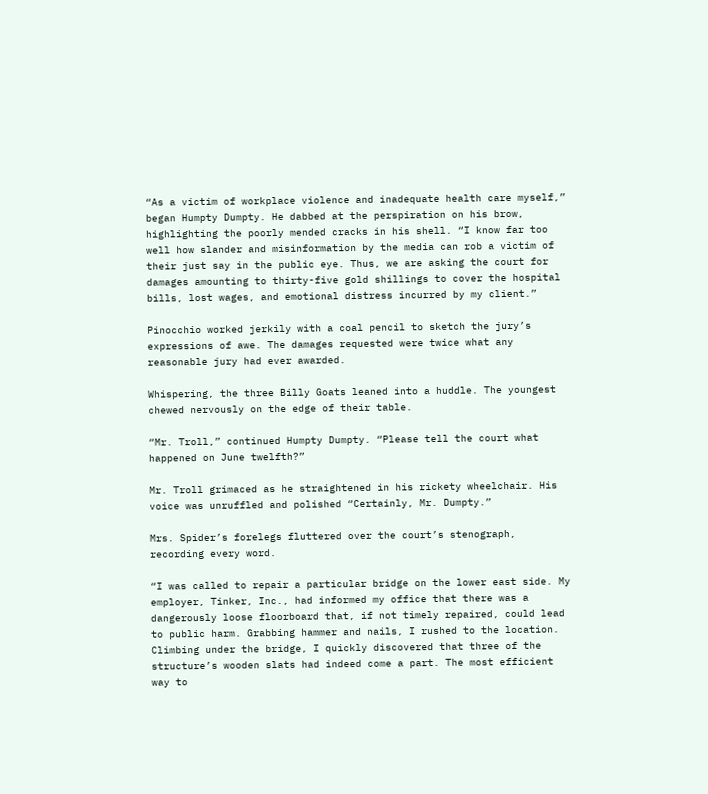“As a victim of workplace violence and inadequate health care myself,” began Humpty Dumpty. He dabbed at the perspiration on his brow, highlighting the poorly mended cracks in his shell. “I know far too well how slander and misinformation by the media can rob a victim of their just say in the public eye. Thus, we are asking the court for damages amounting to thirty-five gold shillings to cover the hospital bills, lost wages, and emotional distress incurred by my client.”

Pinocchio worked jerkily with a coal pencil to sketch the jury’s expressions of awe. The damages requested were twice what any reasonable jury had ever awarded.

Whispering, the three Billy Goats leaned into a huddle. The youngest chewed nervously on the edge of their table.

“Mr. Troll,” continued Humpty Dumpty. “Please tell the court what happened on June twelfth?”

Mr. Troll grimaced as he straightened in his rickety wheelchair. His voice was unruffled and polished “Certainly, Mr. Dumpty.”

Mrs. Spider’s forelegs fluttered over the court’s stenograph, recording every word.

“I was called to repair a particular bridge on the lower east side. My employer, Tinker, Inc., had informed my office that there was a dangerously loose floorboard that, if not timely repaired, could lead to public harm. Grabbing hammer and nails, I rushed to the location. Climbing under the bridge, I quickly discovered that three of the structure’s wooden slats had indeed come a part. The most efficient way to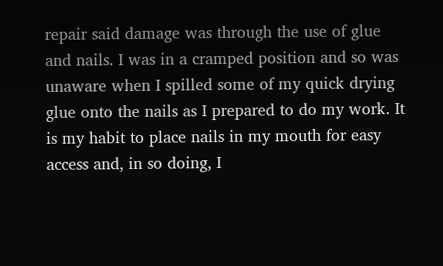repair said damage was through the use of glue and nails. I was in a cramped position and so was unaware when I spilled some of my quick drying glue onto the nails as I prepared to do my work. It is my habit to place nails in my mouth for easy access and, in so doing, I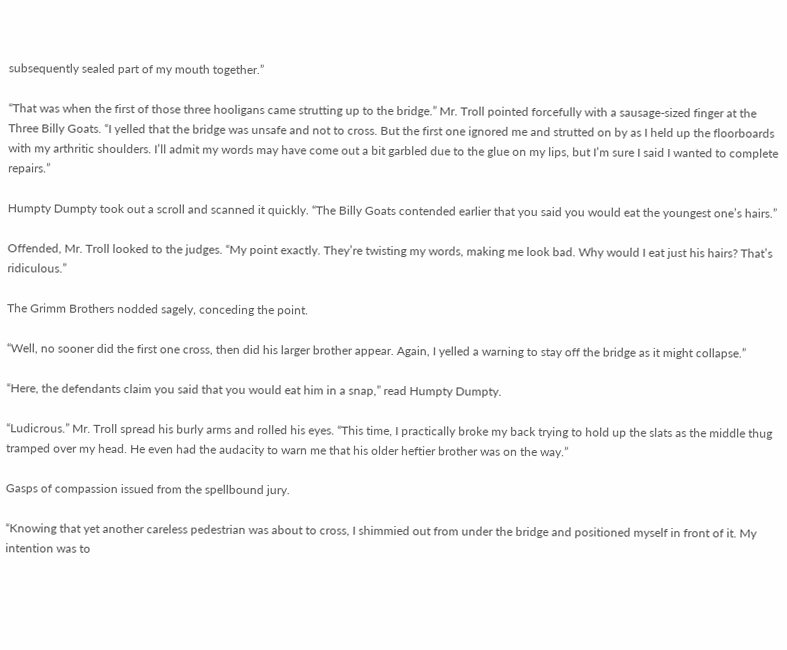subsequently sealed part of my mouth together.”

“That was when the first of those three hooligans came strutting up to the bridge.” Mr. Troll pointed forcefully with a sausage-sized finger at the Three Billy Goats. “I yelled that the bridge was unsafe and not to cross. But the first one ignored me and strutted on by as I held up the floorboards with my arthritic shoulders. I’ll admit my words may have come out a bit garbled due to the glue on my lips, but I’m sure I said I wanted to complete repairs.”

Humpty Dumpty took out a scroll and scanned it quickly. “The Billy Goats contended earlier that you said you would eat the youngest one’s hairs.”

Offended, Mr. Troll looked to the judges. “My point exactly. They’re twisting my words, making me look bad. Why would I eat just his hairs? That’s ridiculous.”

The Grimm Brothers nodded sagely, conceding the point.

“Well, no sooner did the first one cross, then did his larger brother appear. Again, I yelled a warning to stay off the bridge as it might collapse.”

“Here, the defendants claim you said that you would eat him in a snap,” read Humpty Dumpty.

“Ludicrous.” Mr. Troll spread his burly arms and rolled his eyes. “This time, I practically broke my back trying to hold up the slats as the middle thug tramped over my head. He even had the audacity to warn me that his older heftier brother was on the way.”

Gasps of compassion issued from the spellbound jury.

“Knowing that yet another careless pedestrian was about to cross, I shimmied out from under the bridge and positioned myself in front of it. My intention was to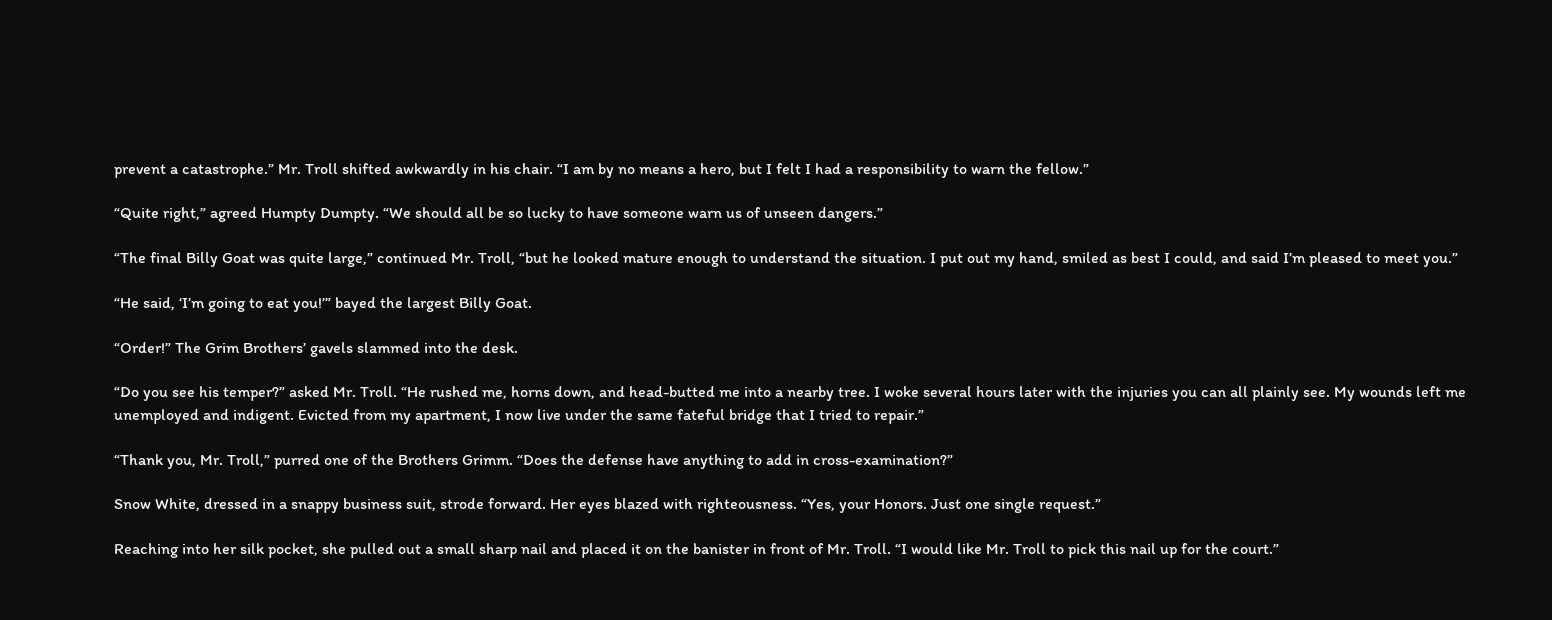prevent a catastrophe.” Mr. Troll shifted awkwardly in his chair. “I am by no means a hero, but I felt I had a responsibility to warn the fellow.”

“Quite right,” agreed Humpty Dumpty. “We should all be so lucky to have someone warn us of unseen dangers.”

“The final Billy Goat was quite large,” continued Mr. Troll, “but he looked mature enough to understand the situation. I put out my hand, smiled as best I could, and said I’m pleased to meet you.”

“He said, ‘I’m going to eat you!’” bayed the largest Billy Goat.

“Order!” The Grim Brothers’ gavels slammed into the desk.

“Do you see his temper?” asked Mr. Troll. “He rushed me, horns down, and head-butted me into a nearby tree. I woke several hours later with the injuries you can all plainly see. My wounds left me unemployed and indigent. Evicted from my apartment, I now live under the same fateful bridge that I tried to repair.”

“Thank you, Mr. Troll,” purred one of the Brothers Grimm. “Does the defense have anything to add in cross-examination?”

Snow White, dressed in a snappy business suit, strode forward. Her eyes blazed with righteousness. “Yes, your Honors. Just one single request.”

Reaching into her silk pocket, she pulled out a small sharp nail and placed it on the banister in front of Mr. Troll. “I would like Mr. Troll to pick this nail up for the court.”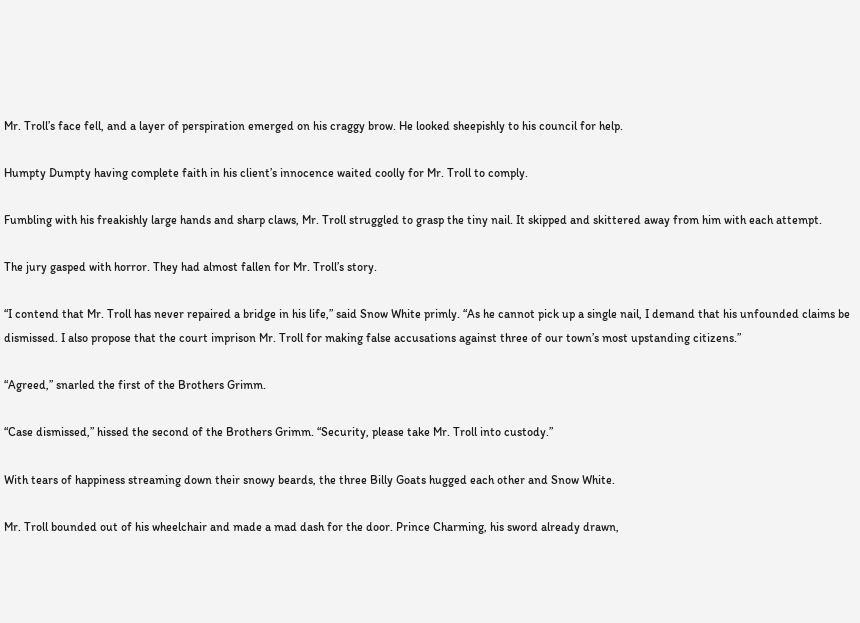Mr. Troll’s face fell, and a layer of perspiration emerged on his craggy brow. He looked sheepishly to his council for help.

Humpty Dumpty having complete faith in his client’s innocence waited coolly for Mr. Troll to comply.

Fumbling with his freakishly large hands and sharp claws, Mr. Troll struggled to grasp the tiny nail. It skipped and skittered away from him with each attempt.

The jury gasped with horror. They had almost fallen for Mr. Troll’s story.

“I contend that Mr. Troll has never repaired a bridge in his life,” said Snow White primly. “As he cannot pick up a single nail, I demand that his unfounded claims be dismissed. I also propose that the court imprison Mr. Troll for making false accusations against three of our town’s most upstanding citizens.”

“Agreed,” snarled the first of the Brothers Grimm.

“Case dismissed,” hissed the second of the Brothers Grimm. “Security, please take Mr. Troll into custody.”

With tears of happiness streaming down their snowy beards, the three Billy Goats hugged each other and Snow White.

Mr. Troll bounded out of his wheelchair and made a mad dash for the door. Prince Charming, his sword already drawn,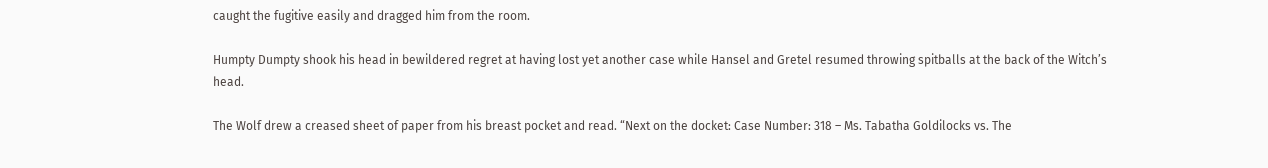caught the fugitive easily and dragged him from the room.

Humpty Dumpty shook his head in bewildered regret at having lost yet another case while Hansel and Gretel resumed throwing spitballs at the back of the Witch’s head.

The Wolf drew a creased sheet of paper from his breast pocket and read. “Next on the docket: Case Number: 318 – Ms. Tabatha Goldilocks vs. The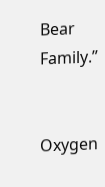Bear Family.”


Oxygen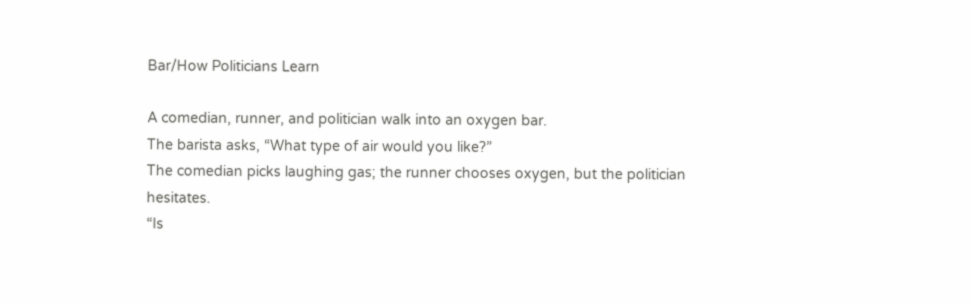Bar/How Politicians Learn

A comedian, runner, and politician walk into an oxygen bar.
The barista asks, “What type of air would you like?”
The comedian picks laughing gas; the runner chooses oxygen, but the politician hesitates.
“Is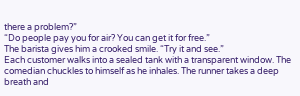there a problem?”
“Do people pay you for air? You can get it for free.”
The barista gives him a crooked smile. “Try it and see.”
Each customer walks into a sealed tank with a transparent window. The comedian chuckles to himself as he inhales. The runner takes a deep breath and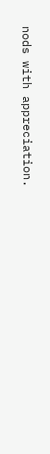nods with appreciation.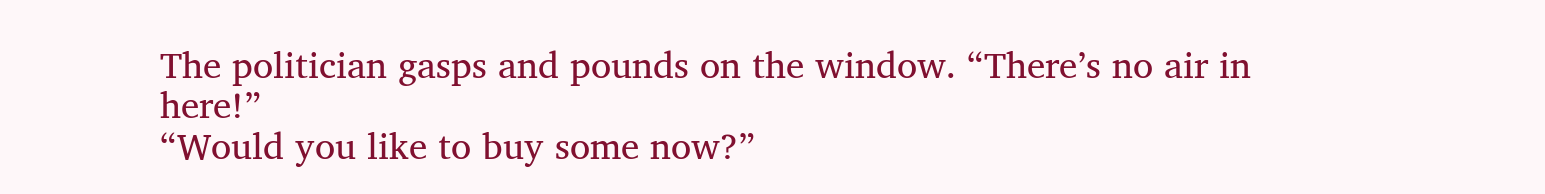The politician gasps and pounds on the window. “There’s no air in here!”
“Would you like to buy some now?”